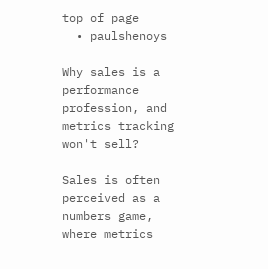top of page
  • paulshenoys

Why sales is a performance profession, and metrics tracking won't sell?

Sales is often perceived as a numbers game, where metrics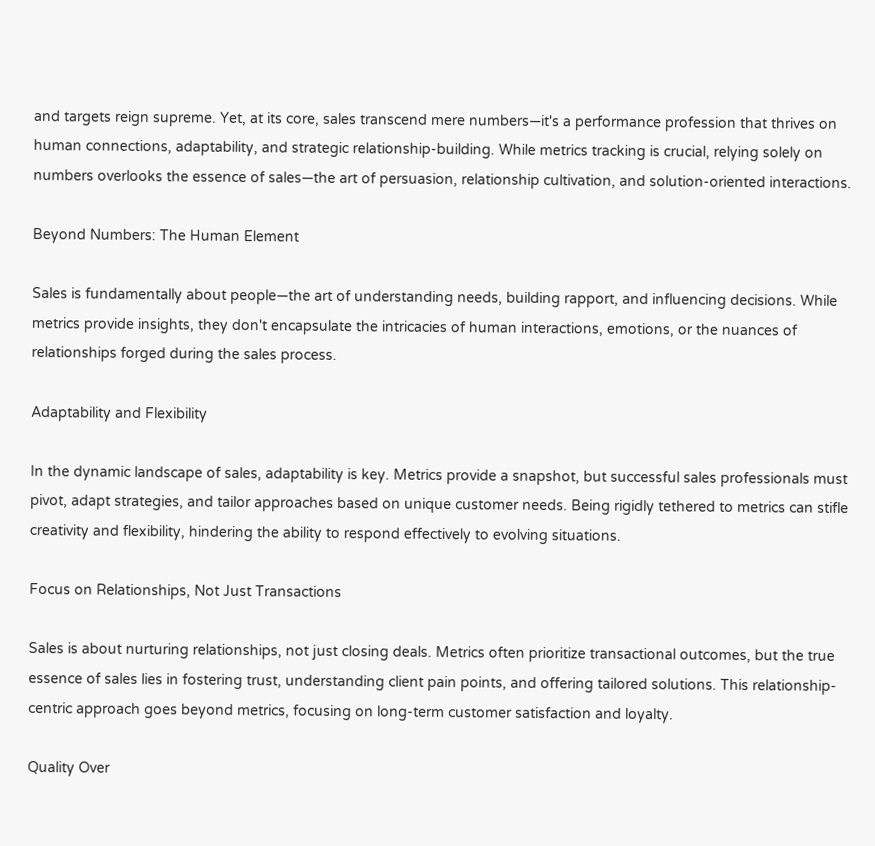and targets reign supreme. Yet, at its core, sales transcend mere numbers—it's a performance profession that thrives on human connections, adaptability, and strategic relationship-building. While metrics tracking is crucial, relying solely on numbers overlooks the essence of sales—the art of persuasion, relationship cultivation, and solution-oriented interactions.

Beyond Numbers: The Human Element

Sales is fundamentally about people—the art of understanding needs, building rapport, and influencing decisions. While metrics provide insights, they don't encapsulate the intricacies of human interactions, emotions, or the nuances of relationships forged during the sales process.

Adaptability and Flexibility

In the dynamic landscape of sales, adaptability is key. Metrics provide a snapshot, but successful sales professionals must pivot, adapt strategies, and tailor approaches based on unique customer needs. Being rigidly tethered to metrics can stifle creativity and flexibility, hindering the ability to respond effectively to evolving situations.

Focus on Relationships, Not Just Transactions

Sales is about nurturing relationships, not just closing deals. Metrics often prioritize transactional outcomes, but the true essence of sales lies in fostering trust, understanding client pain points, and offering tailored solutions. This relationship-centric approach goes beyond metrics, focusing on long-term customer satisfaction and loyalty.

Quality Over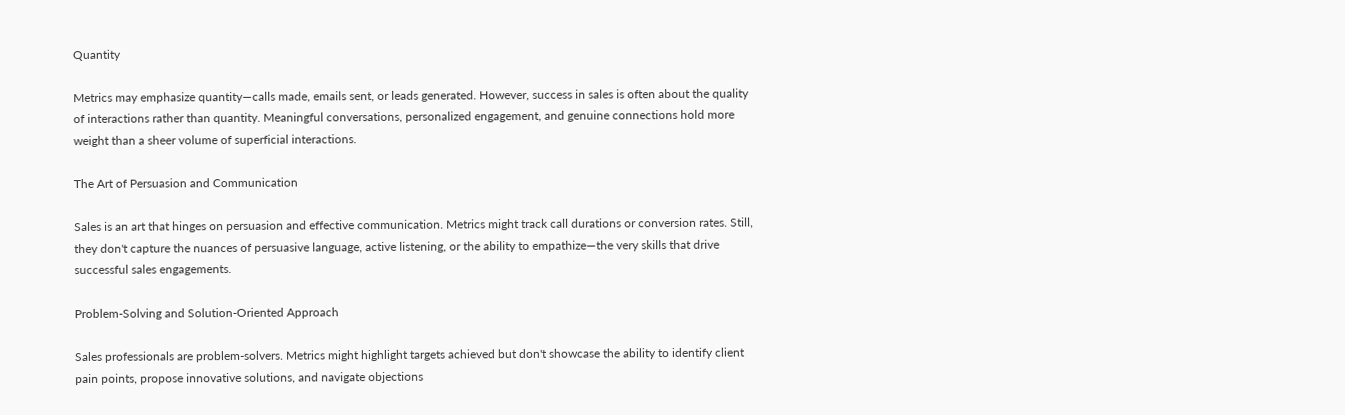Quantity

Metrics may emphasize quantity—calls made, emails sent, or leads generated. However, success in sales is often about the quality of interactions rather than quantity. Meaningful conversations, personalized engagement, and genuine connections hold more weight than a sheer volume of superficial interactions.

The Art of Persuasion and Communication

Sales is an art that hinges on persuasion and effective communication. Metrics might track call durations or conversion rates. Still, they don't capture the nuances of persuasive language, active listening, or the ability to empathize—the very skills that drive successful sales engagements.

Problem-Solving and Solution-Oriented Approach

Sales professionals are problem-solvers. Metrics might highlight targets achieved but don't showcase the ability to identify client pain points, propose innovative solutions, and navigate objections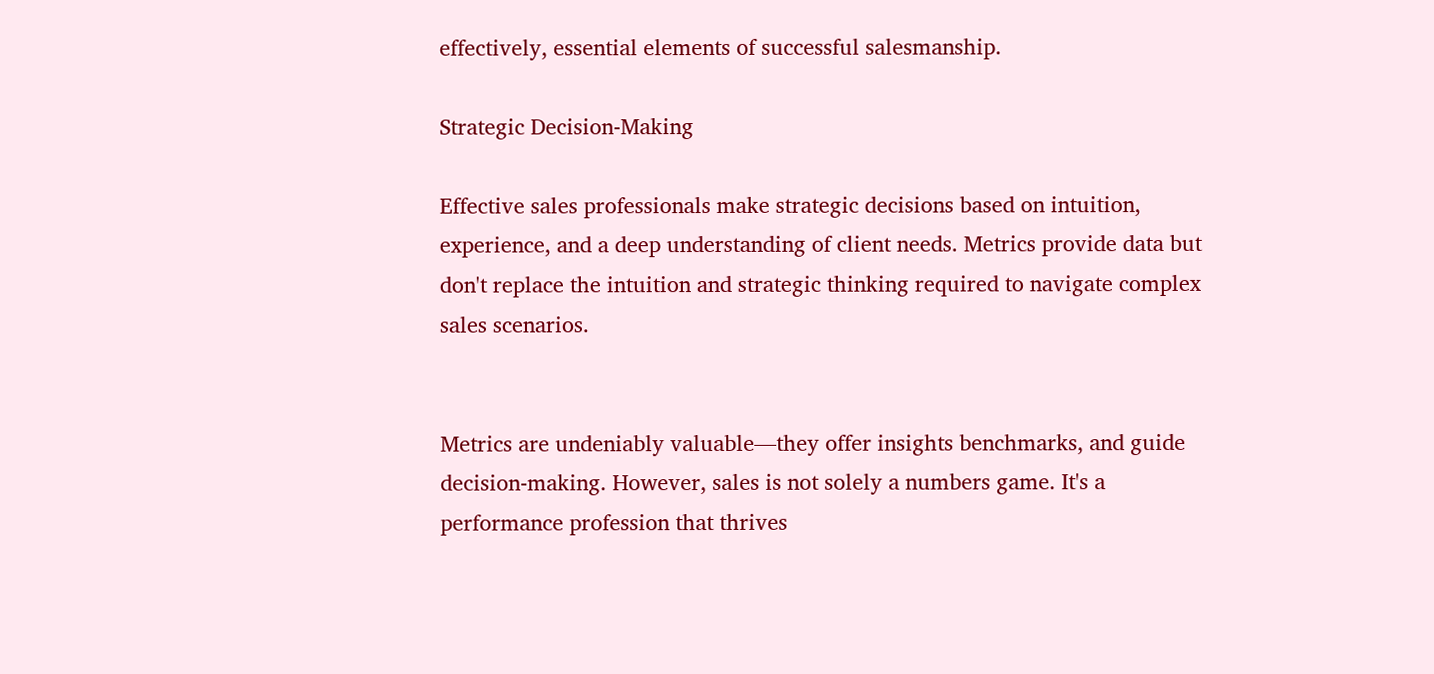effectively, essential elements of successful salesmanship.

Strategic Decision-Making

Effective sales professionals make strategic decisions based on intuition, experience, and a deep understanding of client needs. Metrics provide data but don't replace the intuition and strategic thinking required to navigate complex sales scenarios.


Metrics are undeniably valuable—they offer insights benchmarks, and guide decision-making. However, sales is not solely a numbers game. It's a performance profession that thrives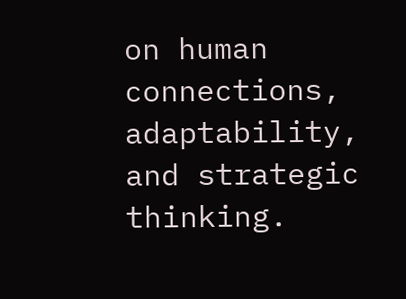on human connections, adaptability, and strategic thinking.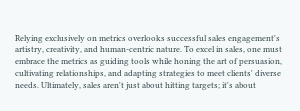Relying exclusively on metrics overlooks successful sales engagement's artistry, creativity, and human-centric nature. To excel in sales, one must embrace the metrics as guiding tools while honing the art of persuasion, cultivating relationships, and adapting strategies to meet clients' diverse needs. Ultimately, sales aren't just about hitting targets; it's about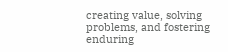creating value, solving problems, and fostering enduring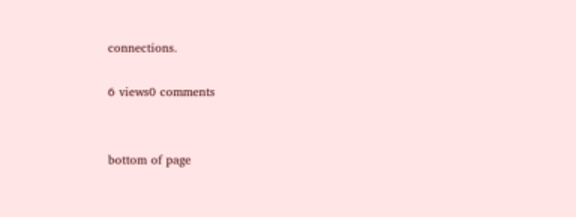connections.

6 views0 comments


bottom of page